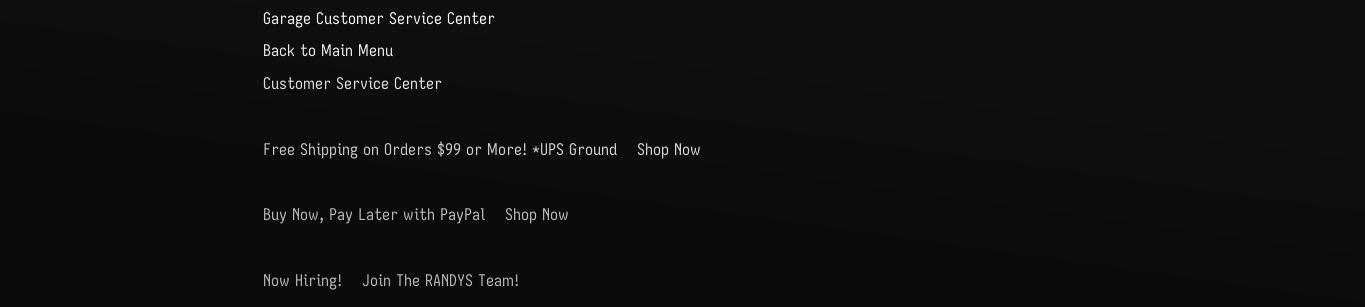Garage Customer Service Center
Back to Main Menu
Customer Service Center

Free Shipping on Orders $99 or More! *UPS Ground    Shop Now

Buy Now, Pay Later with PayPal    Shop Now

Now Hiring!    Join The RANDYS Team!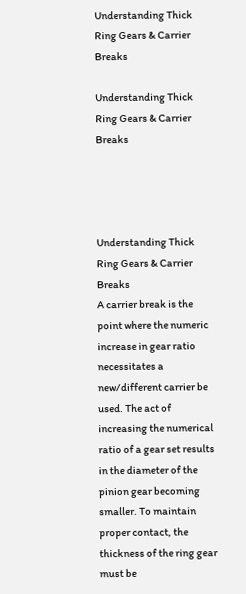Understanding Thick Ring Gears & Carrier Breaks

Understanding Thick Ring Gears & Carrier Breaks




Understanding Thick Ring Gears & Carrier Breaks
A carrier break is the point where the numeric increase in gear ratio necessitates a new/different carrier be used. The act of increasing the numerical ratio of a gear set results in the diameter of the pinion gear becoming smaller. To maintain proper contact, the thickness of the ring gear must be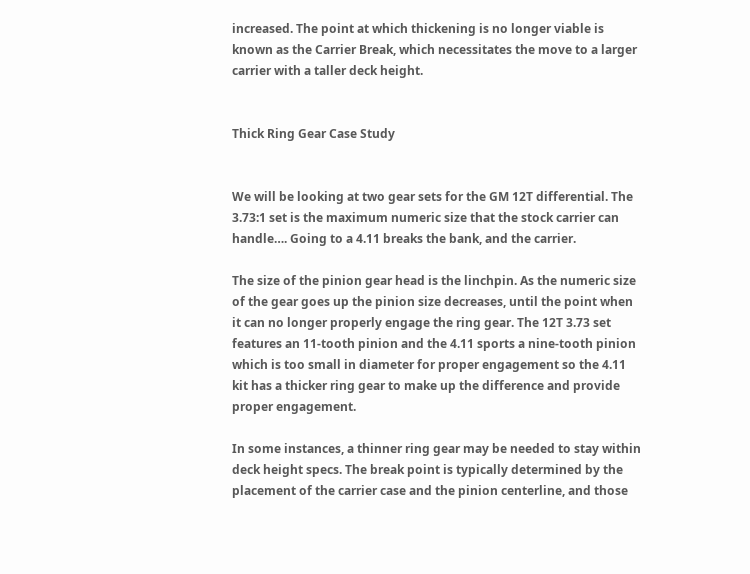increased. The point at which thickening is no longer viable is known as the Carrier Break, which necessitates the move to a larger carrier with a taller deck height.


Thick Ring Gear Case Study


We will be looking at two gear sets for the GM 12T differential. The 3.73:1 set is the maximum numeric size that the stock carrier can handle…. Going to a 4.11 breaks the bank, and the carrier.

The size of the pinion gear head is the linchpin. As the numeric size of the gear goes up the pinion size decreases, until the point when it can no longer properly engage the ring gear. The 12T 3.73 set features an 11-tooth pinion and the 4.11 sports a nine-tooth pinion which is too small in diameter for proper engagement so the 4.11 kit has a thicker ring gear to make up the difference and provide proper engagement.

In some instances, a thinner ring gear may be needed to stay within deck height specs. The break point is typically determined by the placement of the carrier case and the pinion centerline, and those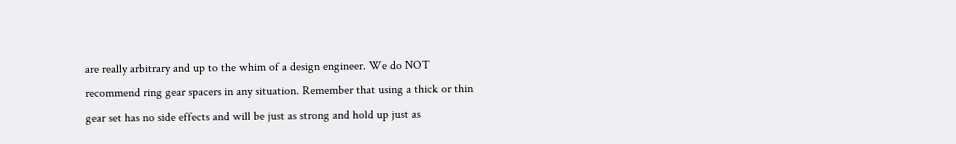are really arbitrary and up to the whim of a design engineer. We do NOT recommend ring gear spacers in any situation. Remember that using a thick or thin gear set has no side effects and will be just as strong and hold up just as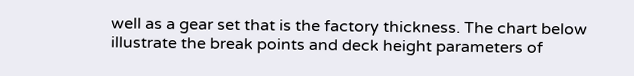well as a gear set that is the factory thickness. The chart below illustrate the break points and deck height parameters of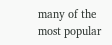many of the most popular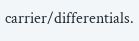carrier/differentials.